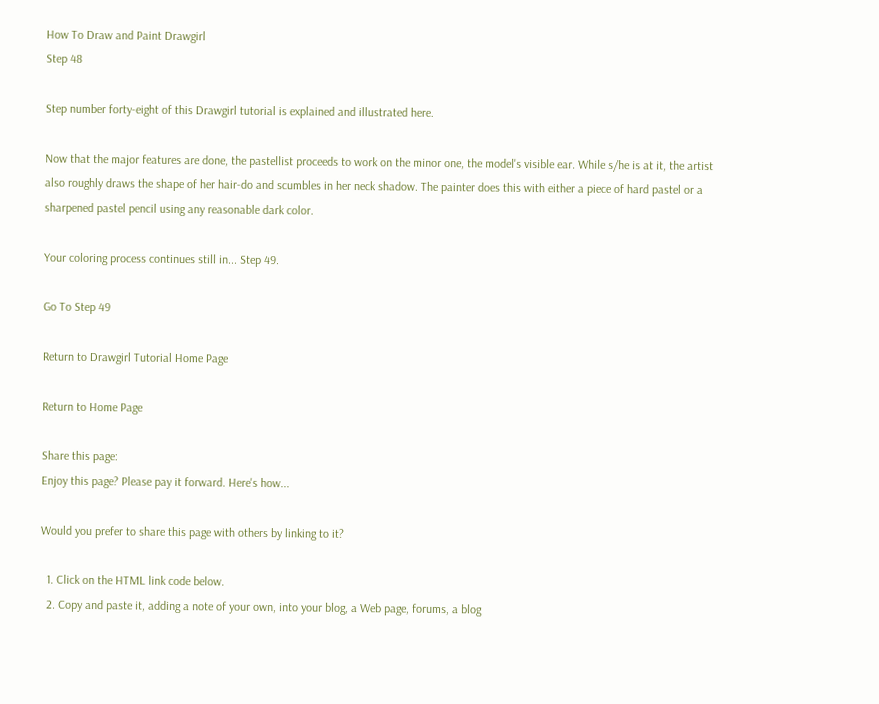How To Draw and Paint Drawgirl
Step 48

Step number forty-eight of this Drawgirl tutorial is explained and illustrated here.

Now that the major features are done, the pastellist proceeds to work on the minor one, the model's visible ear. While s/he is at it, the artist also roughly draws the shape of her hair-do and scumbles in her neck shadow. The painter does this with either a piece of hard pastel or a sharpened pastel pencil using any reasonable dark color.

Your coloring process continues still in... Step 49.

Go To Step 49

Return to Drawgirl Tutorial Home Page

Return to Home Page

Share this page:
Enjoy this page? Please pay it forward. Here's how...

Would you prefer to share this page with others by linking to it?

  1. Click on the HTML link code below.
  2. Copy and paste it, adding a note of your own, into your blog, a Web page, forums, a blog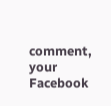comment, your Facebook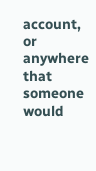account, or anywhere that someone would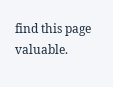find this page valuable.